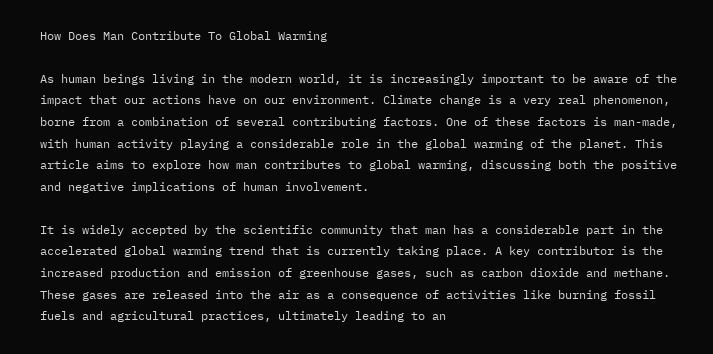How Does Man Contribute To Global Warming

As human beings living in the modern world, it is increasingly important to be aware of the impact that our actions have on our environment. Climate change is a very real phenomenon, borne from a combination of several contributing factors. One of these factors is man-made, with human activity playing a considerable role in the global warming of the planet. This article aims to explore how man contributes to global warming, discussing both the positive and negative implications of human involvement.

It is widely accepted by the scientific community that man has a considerable part in the accelerated global warming trend that is currently taking place. A key contributor is the increased production and emission of greenhouse gases, such as carbon dioxide and methane. These gases are released into the air as a consequence of activities like burning fossil fuels and agricultural practices, ultimately leading to an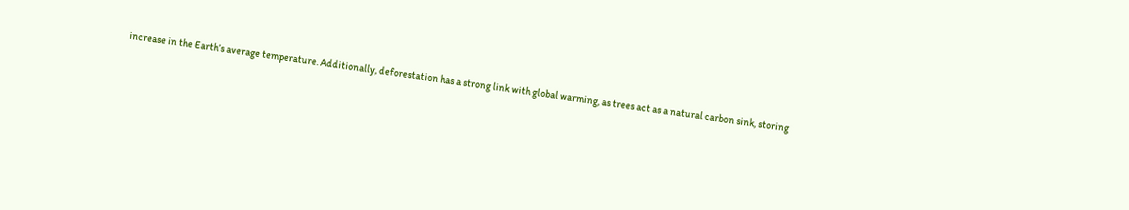increase in the Earth’s average temperature. Additionally, deforestation has a strong link with global warming, as trees act as a natural carbon sink, storing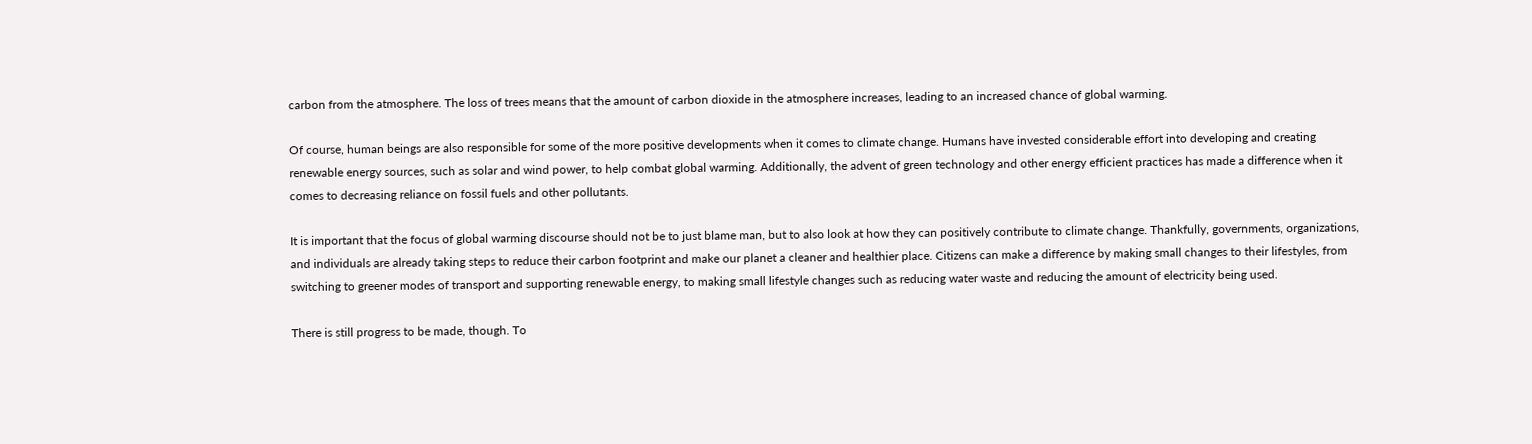carbon from the atmosphere. The loss of trees means that the amount of carbon dioxide in the atmosphere increases, leading to an increased chance of global warming.

Of course, human beings are also responsible for some of the more positive developments when it comes to climate change. Humans have invested considerable effort into developing and creating renewable energy sources, such as solar and wind power, to help combat global warming. Additionally, the advent of green technology and other energy efficient practices has made a difference when it comes to decreasing reliance on fossil fuels and other pollutants.

It is important that the focus of global warming discourse should not be to just blame man, but to also look at how they can positively contribute to climate change. Thankfully, governments, organizations, and individuals are already taking steps to reduce their carbon footprint and make our planet a cleaner and healthier place. Citizens can make a difference by making small changes to their lifestyles, from switching to greener modes of transport and supporting renewable energy, to making small lifestyle changes such as reducing water waste and reducing the amount of electricity being used.

There is still progress to be made, though. To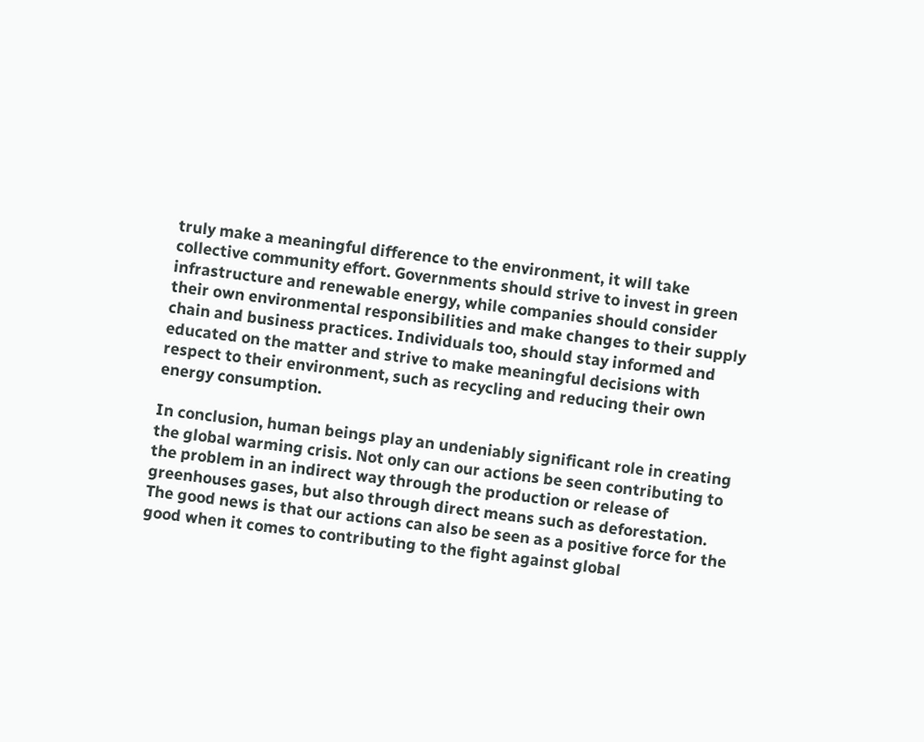truly make a meaningful difference to the environment, it will take collective community effort. Governments should strive to invest in green infrastructure and renewable energy, while companies should consider their own environmental responsibilities and make changes to their supply chain and business practices. Individuals too, should stay informed and educated on the matter and strive to make meaningful decisions with respect to their environment, such as recycling and reducing their own energy consumption.

In conclusion, human beings play an undeniably significant role in creating the global warming crisis. Not only can our actions be seen contributing to the problem in an indirect way through the production or release of greenhouses gases, but also through direct means such as deforestation. The good news is that our actions can also be seen as a positive force for the good when it comes to contributing to the fight against global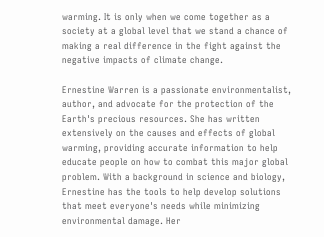warming. It is only when we come together as a society at a global level that we stand a chance of making a real difference in the fight against the negative impacts of climate change.

Ernestine Warren is a passionate environmentalist, author, and advocate for the protection of the Earth's precious resources. She has written extensively on the causes and effects of global warming, providing accurate information to help educate people on how to combat this major global problem. With a background in science and biology, Ernestine has the tools to help develop solutions that meet everyone's needs while minimizing environmental damage. Her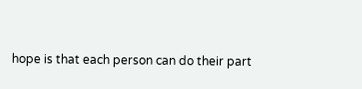hope is that each person can do their part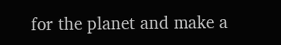for the planet and make a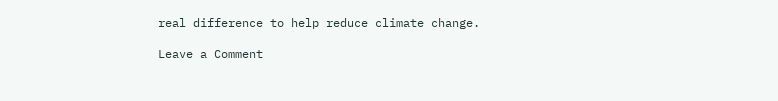real difference to help reduce climate change.

Leave a Comment